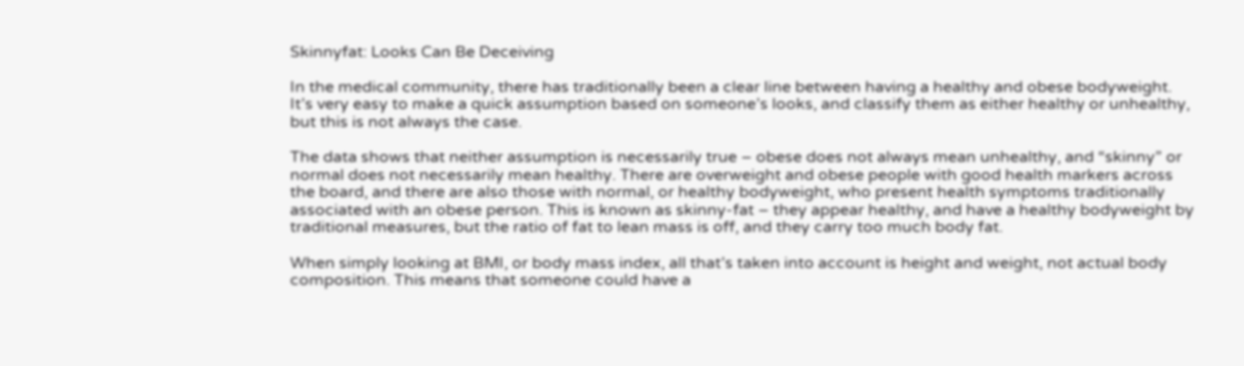Skinnyfat: Looks Can Be Deceiving

In the medical community, there has traditionally been a clear line between having a healthy and obese bodyweight. It’s very easy to make a quick assumption based on someone’s looks, and classify them as either healthy or unhealthy, but this is not always the case.

The data shows that neither assumption is necessarily true – obese does not always mean unhealthy, and “skinny” or normal does not necessarily mean healthy. There are overweight and obese people with good health markers across the board, and there are also those with normal, or healthy bodyweight, who present health symptoms traditionally associated with an obese person. This is known as skinny-fat – they appear healthy, and have a healthy bodyweight by traditional measures, but the ratio of fat to lean mass is off, and they carry too much body fat.

When simply looking at BMI, or body mass index, all that’s taken into account is height and weight, not actual body composition. This means that someone could have a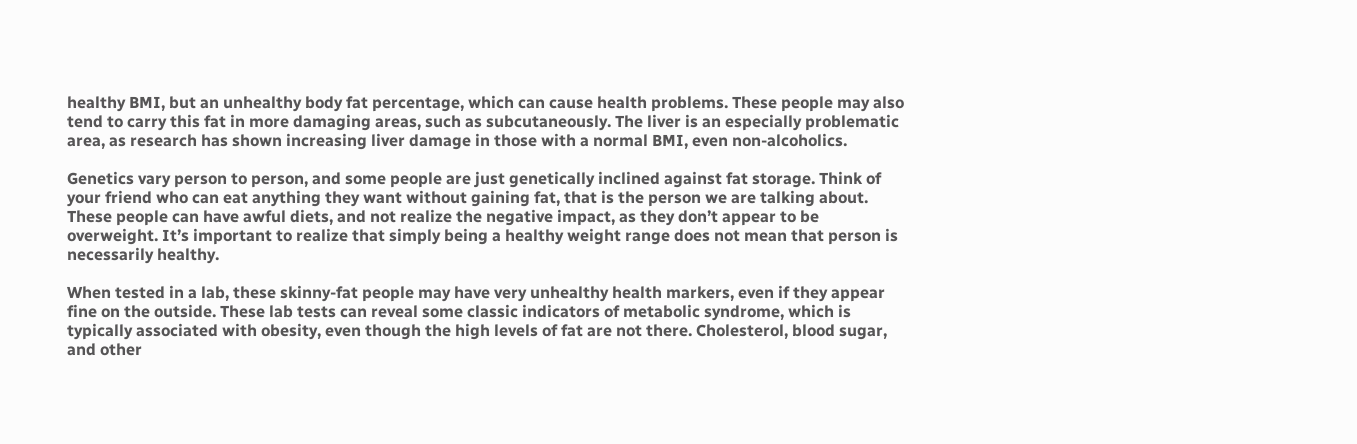healthy BMI, but an unhealthy body fat percentage, which can cause health problems. These people may also tend to carry this fat in more damaging areas, such as subcutaneously. The liver is an especially problematic area, as research has shown increasing liver damage in those with a normal BMI, even non-alcoholics.

Genetics vary person to person, and some people are just genetically inclined against fat storage. Think of your friend who can eat anything they want without gaining fat, that is the person we are talking about. These people can have awful diets, and not realize the negative impact, as they don’t appear to be overweight. It’s important to realize that simply being a healthy weight range does not mean that person is necessarily healthy.

When tested in a lab, these skinny-fat people may have very unhealthy health markers, even if they appear fine on the outside. These lab tests can reveal some classic indicators of metabolic syndrome, which is typically associated with obesity, even though the high levels of fat are not there. Cholesterol, blood sugar, and other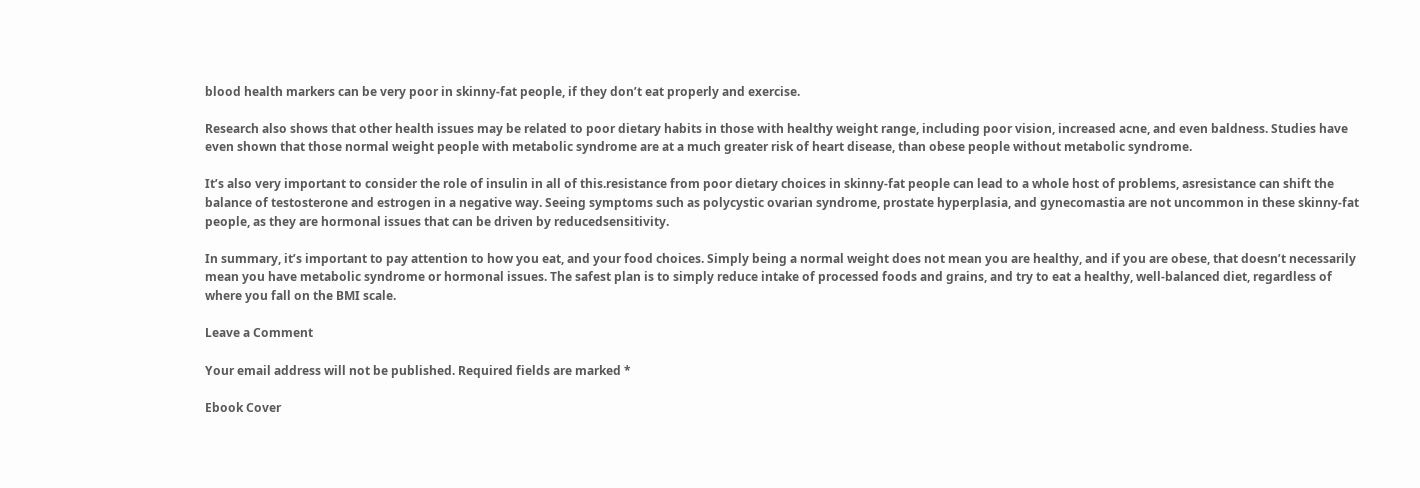blood health markers can be very poor in skinny-fat people, if they don’t eat properly and exercise.

Research also shows that other health issues may be related to poor dietary habits in those with healthy weight range, including poor vision, increased acne, and even baldness. Studies have even shown that those normal weight people with metabolic syndrome are at a much greater risk of heart disease, than obese people without metabolic syndrome.

It’s also very important to consider the role of insulin in all of this.resistance from poor dietary choices in skinny-fat people can lead to a whole host of problems, asresistance can shift the balance of testosterone and estrogen in a negative way. Seeing symptoms such as polycystic ovarian syndrome, prostate hyperplasia, and gynecomastia are not uncommon in these skinny-fat people, as they are hormonal issues that can be driven by reducedsensitivity.

In summary, it’s important to pay attention to how you eat, and your food choices. Simply being a normal weight does not mean you are healthy, and if you are obese, that doesn’t necessarily mean you have metabolic syndrome or hormonal issues. The safest plan is to simply reduce intake of processed foods and grains, and try to eat a healthy, well-balanced diet, regardless of where you fall on the BMI scale.

Leave a Comment

Your email address will not be published. Required fields are marked *

Ebook Cover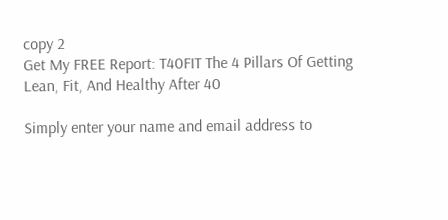copy 2
Get My FREE Report: T40FIT The 4 Pillars Of Getting Lean, Fit, And Healthy After 40

Simply enter your name and email address to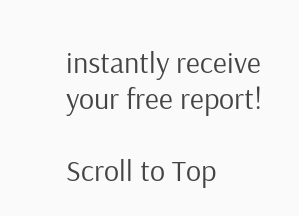instantly receive your free report!

Scroll to Top